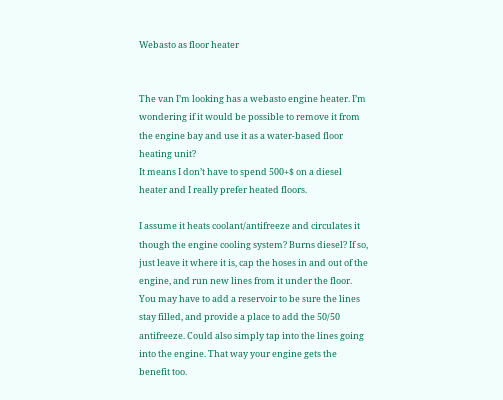Webasto as floor heater


The van I’m looking has a webasto engine heater. I’m wondering if it would be possible to remove it from the engine bay and use it as a water-based floor heating unit?
It means I don’t have to spend 500+$ on a diesel heater and I really prefer heated floors.

I assume it heats coolant/antifreeze and circulates it though the engine cooling system? Burns diesel? If so, just leave it where it is, cap the hoses in and out of the engine, and run new lines from it under the floor. You may have to add a reservoir to be sure the lines stay filled, and provide a place to add the 50/50 antifreeze. Could also simply tap into the lines going into the engine. That way your engine gets the benefit too.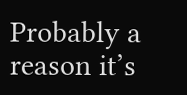Probably a reason it’s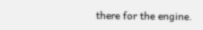there for the engine.